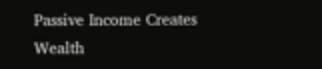Passive Income Creates Wealth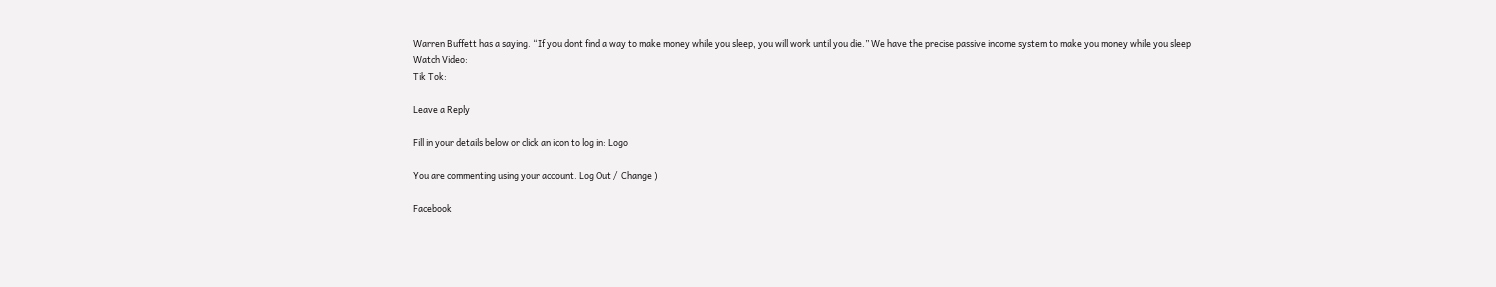Warren Buffett has a saying. “If you dont find a way to make money while you sleep, you will work until you die.” We have the precise passive income system to make you money while you sleep
Watch Video:
Tik Tok:

Leave a Reply

Fill in your details below or click an icon to log in: Logo

You are commenting using your account. Log Out /  Change )

Facebook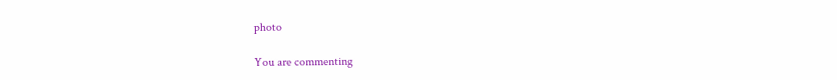photo

You are commenting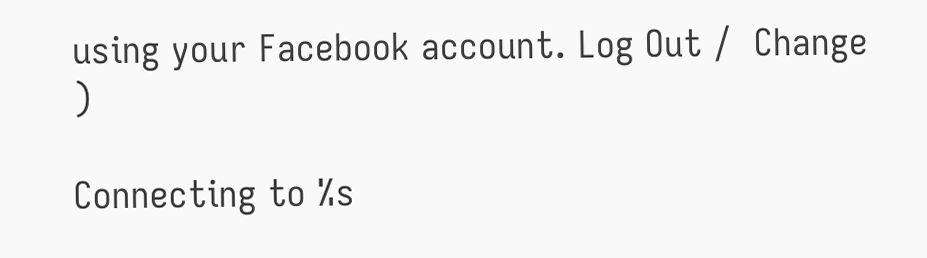using your Facebook account. Log Out /  Change )

Connecting to %s